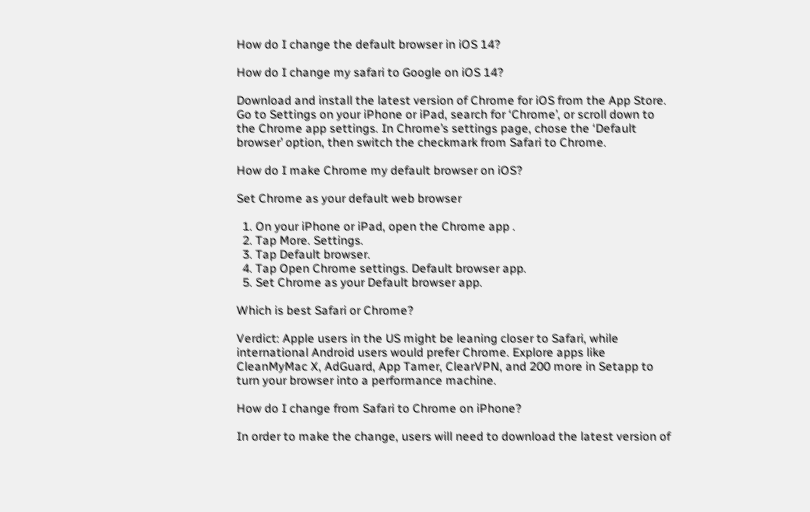How do I change the default browser in iOS 14?

How do I change my safari to Google on iOS 14?

Download and install the latest version of Chrome for iOS from the App Store. Go to Settings on your iPhone or iPad, search for ‘Chrome’, or scroll down to the Chrome app settings. In Chrome’s settings page, chose the ‘Default browser’ option, then switch the checkmark from Safari to Chrome.

How do I make Chrome my default browser on iOS?

Set Chrome as your default web browser

  1. On your iPhone or iPad, open the Chrome app .
  2. Tap More. Settings.
  3. Tap Default browser.
  4. Tap Open Chrome settings. Default browser app.
  5. Set Chrome as your Default browser app.

Which is best Safari or Chrome?

Verdict: Apple users in the US might be leaning closer to Safari, while international Android users would prefer Chrome. Explore apps like CleanMyMac X, AdGuard, App Tamer, ClearVPN, and 200 more in Setapp to turn your browser into a performance machine.

How do I change from Safari to Chrome on iPhone?

In order to make the change, users will need to download the latest version of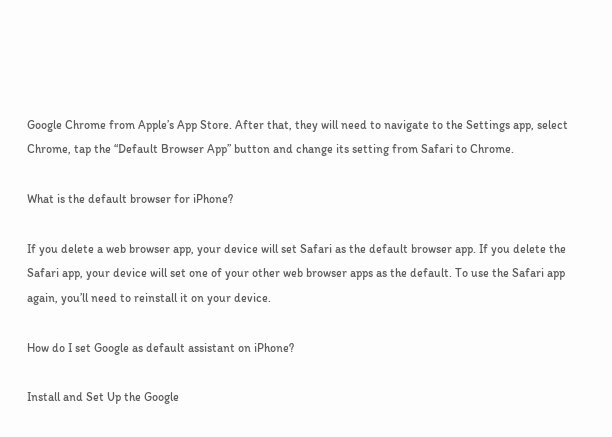Google Chrome from Apple’s App Store. After that, they will need to navigate to the Settings app, select Chrome, tap the “Default Browser App” button and change its setting from Safari to Chrome.

What is the default browser for iPhone?

If you delete a web browser app, your device will set Safari as the default browser app. If you delete the Safari app, your device will set one of your other web browser apps as the default. To use the Safari app again, you’ll need to reinstall it on your device.

How do I set Google as default assistant on iPhone?

Install and Set Up the Google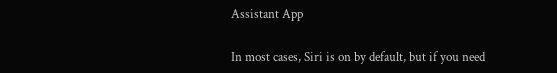Assistant App

In most cases, Siri is on by default, but if you need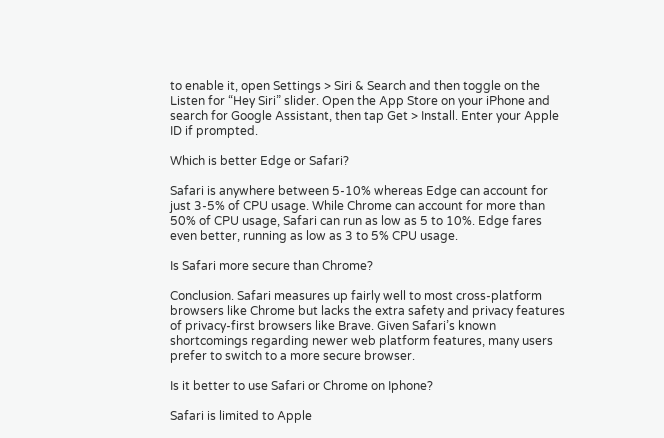to enable it, open Settings > Siri & Search and then toggle on the Listen for “Hey Siri” slider. Open the App Store on your iPhone and search for Google Assistant, then tap Get > Install. Enter your Apple ID if prompted.

Which is better Edge or Safari?

Safari is anywhere between 5-10% whereas Edge can account for just 3-5% of CPU usage. While Chrome can account for more than 50% of CPU usage, Safari can run as low as 5 to 10%. Edge fares even better, running as low as 3 to 5% CPU usage.

Is Safari more secure than Chrome?

Conclusion. Safari measures up fairly well to most cross-platform browsers like Chrome but lacks the extra safety and privacy features of privacy-first browsers like Brave. Given Safari’s known shortcomings regarding newer web platform features, many users prefer to switch to a more secure browser.

Is it better to use Safari or Chrome on Iphone?

Safari is limited to Apple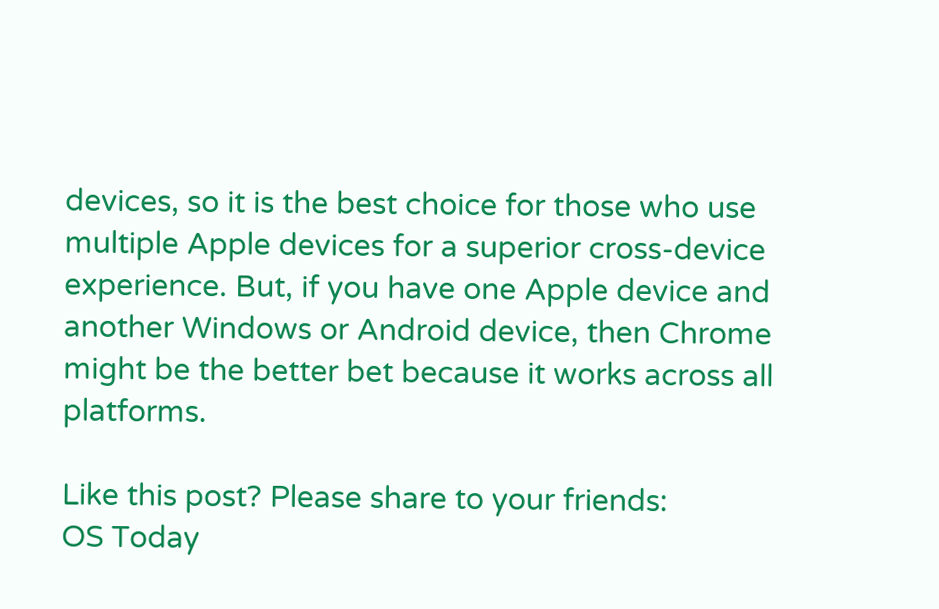devices, so it is the best choice for those who use multiple Apple devices for a superior cross-device experience. But, if you have one Apple device and another Windows or Android device, then Chrome might be the better bet because it works across all platforms.

Like this post? Please share to your friends:
OS Today